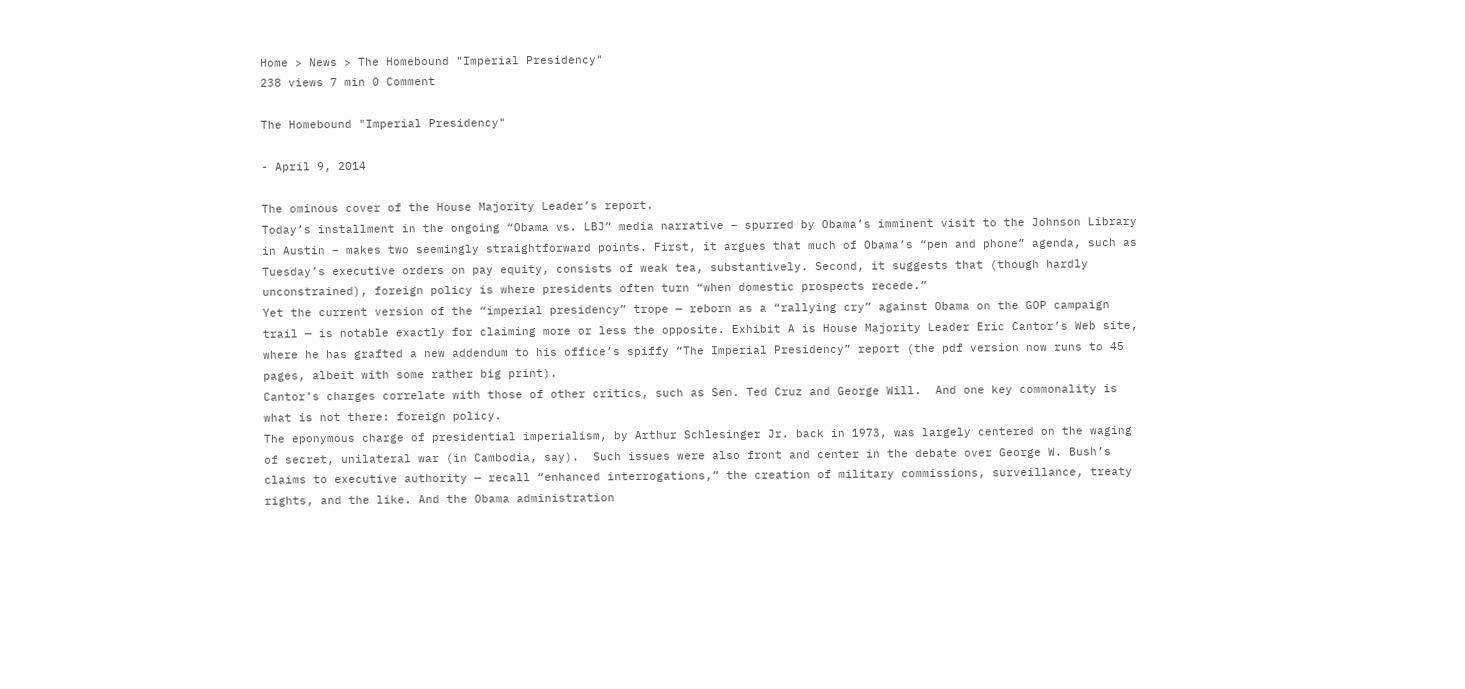Home > News > The Homebound "Imperial Presidency"
238 views 7 min 0 Comment

The Homebound "Imperial Presidency"

- April 9, 2014

The ominous cover of the House Majority Leader’s report.
Today’s installment in the ongoing “Obama vs. LBJ” media narrative – spurred by Obama’s imminent visit to the Johnson Library in Austin – makes two seemingly straightforward points. First, it argues that much of Obama’s “pen and phone” agenda, such as Tuesday’s executive orders on pay equity, consists of weak tea, substantively. Second, it suggests that (though hardly unconstrained), foreign policy is where presidents often turn “when domestic prospects recede.”
Yet the current version of the “imperial presidency” trope — reborn as a “rallying cry” against Obama on the GOP campaign trail — is notable exactly for claiming more or less the opposite. Exhibit A is House Majority Leader Eric Cantor’s Web site, where he has grafted a new addendum to his office’s spiffy “The Imperial Presidency” report (the pdf version now runs to 45 pages, albeit with some rather big print).
Cantor’s charges correlate with those of other critics, such as Sen. Ted Cruz and George Will.  And one key commonality is what is not there: foreign policy.
The eponymous charge of presidential imperialism, by Arthur Schlesinger Jr. back in 1973, was largely centered on the waging of secret, unilateral war (in Cambodia, say).  Such issues were also front and center in the debate over George W. Bush’s claims to executive authority — recall “enhanced interrogations,” the creation of military commissions, surveillance, treaty rights, and the like. And the Obama administration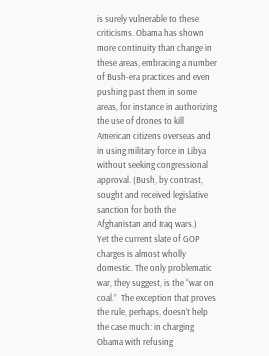is surely vulnerable to these criticisms. Obama has shown more continuity than change in these areas, embracing a number of Bush-era practices and even pushing past them in some areas, for instance in authorizing the use of drones to kill American citizens overseas and in using military force in Libya without seeking congressional approval. (Bush, by contrast, sought and received legislative sanction for both the Afghanistan and Iraq wars.)
Yet the current slate of GOP charges is almost wholly domestic. The only problematic war, they suggest, is the “war on coal.”  The exception that proves the rule, perhaps, doesn’t help the case much: in charging Obama with refusing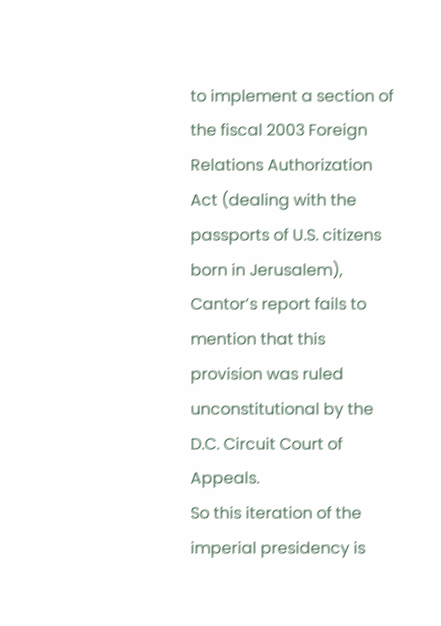to implement a section of the fiscal 2003 Foreign Relations Authorization Act (dealing with the passports of U.S. citizens born in Jerusalem), Cantor’s report fails to mention that this provision was ruled unconstitutional by the D.C. Circuit Court of Appeals.
So this iteration of the imperial presidency is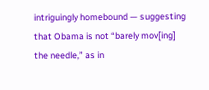intriguingly homebound — suggesting that Obama is not “barely mov[ing] the needle,” as in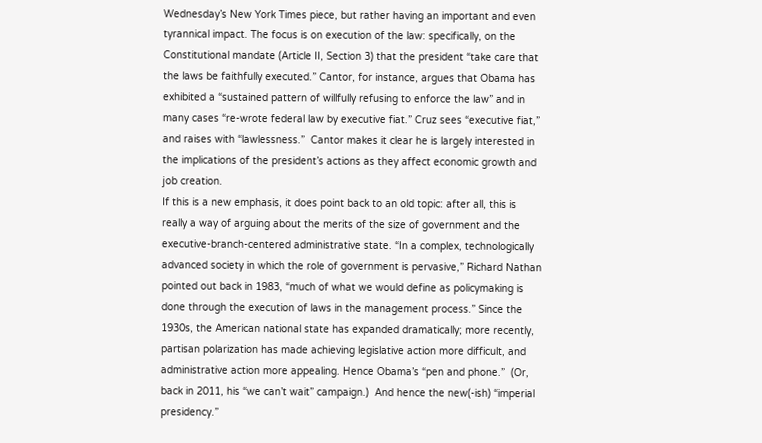Wednesday’s New York Times piece, but rather having an important and even tyrannical impact. The focus is on execution of the law: specifically, on the Constitutional mandate (Article II, Section 3) that the president “take care that the laws be faithfully executed.” Cantor, for instance, argues that Obama has exhibited a “sustained pattern of willfully refusing to enforce the law” and in many cases “re-wrote federal law by executive fiat.” Cruz sees “executive fiat,” and raises with “lawlessness.”  Cantor makes it clear he is largely interested in the implications of the president’s actions as they affect economic growth and job creation.
If this is a new emphasis, it does point back to an old topic: after all, this is really a way of arguing about the merits of the size of government and the executive-branch-centered administrative state. “In a complex, technologically advanced society in which the role of government is pervasive,” Richard Nathan pointed out back in 1983, “much of what we would define as policymaking is done through the execution of laws in the management process.” Since the 1930s, the American national state has expanded dramatically; more recently, partisan polarization has made achieving legislative action more difficult, and administrative action more appealing. Hence Obama’s “pen and phone.”  (Or, back in 2011, his “we can’t wait” campaign.)  And hence the new(-ish) “imperial presidency.”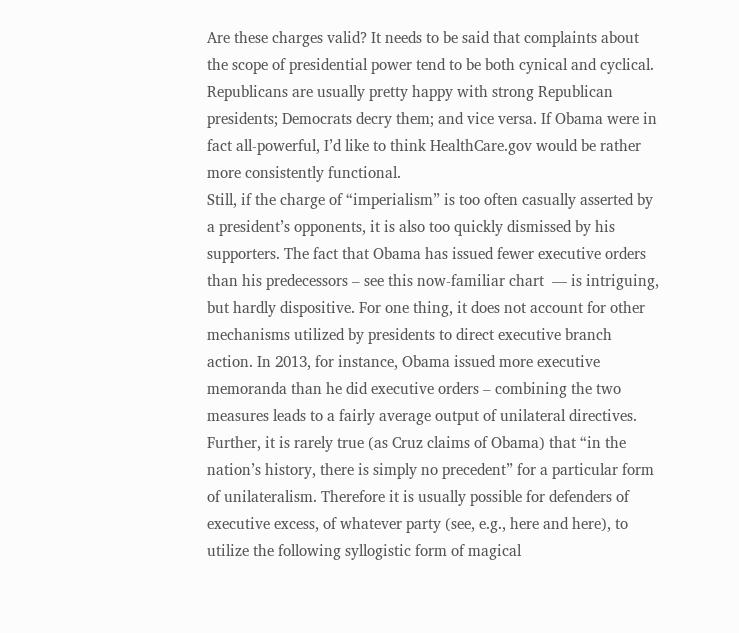Are these charges valid? It needs to be said that complaints about the scope of presidential power tend to be both cynical and cyclical. Republicans are usually pretty happy with strong Republican presidents; Democrats decry them; and vice versa. If Obama were in fact all-powerful, I’d like to think HealthCare.gov would be rather more consistently functional.
Still, if the charge of “imperialism” is too often casually asserted by a president’s opponents, it is also too quickly dismissed by his supporters. The fact that Obama has issued fewer executive orders than his predecessors – see this now-familiar chart  — is intriguing, but hardly dispositive. For one thing, it does not account for other mechanisms utilized by presidents to direct executive branch action. In 2013, for instance, Obama issued more executive memoranda than he did executive orders – combining the two measures leads to a fairly average output of unilateral directives.
Further, it is rarely true (as Cruz claims of Obama) that “in the nation’s history, there is simply no precedent” for a particular form of unilateralism. Therefore it is usually possible for defenders of executive excess, of whatever party (see, e.g., here and here), to utilize the following syllogistic form of magical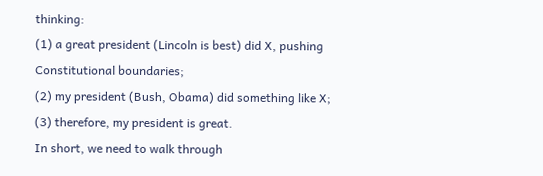thinking:
(1) a great president (Lincoln is best) did X, pushing Constitutional boundaries;
(2) my president (Bush, Obama) did something like X;
(3) therefore, my president is great.
In short, we need to walk through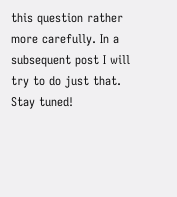this question rather more carefully. In a subsequent post I will try to do just that. Stay tuned!